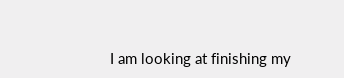I am looking at finishing my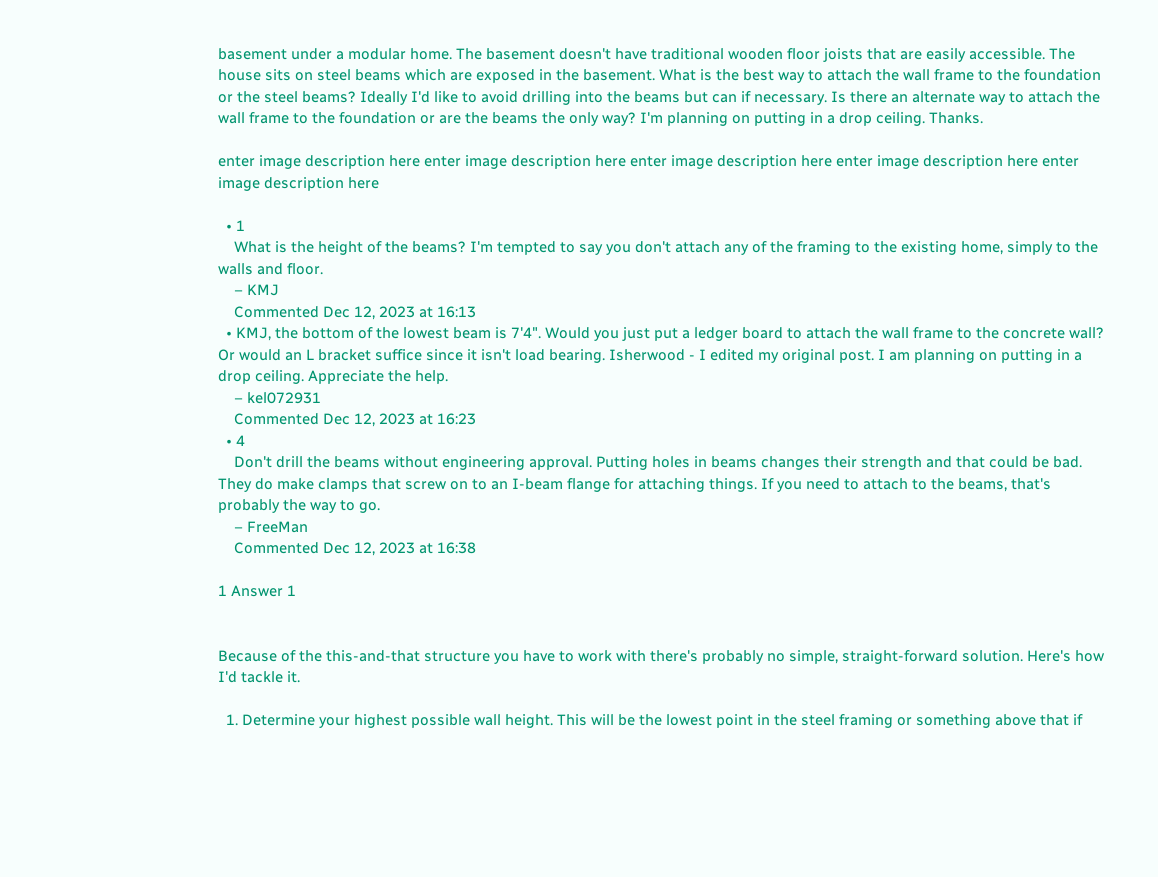basement under a modular home. The basement doesn't have traditional wooden floor joists that are easily accessible. The house sits on steel beams which are exposed in the basement. What is the best way to attach the wall frame to the foundation or the steel beams? Ideally I'd like to avoid drilling into the beams but can if necessary. Is there an alternate way to attach the wall frame to the foundation or are the beams the only way? I'm planning on putting in a drop ceiling. Thanks.

enter image description here enter image description here enter image description here enter image description here enter image description here

  • 1
    What is the height of the beams? I'm tempted to say you don't attach any of the framing to the existing home, simply to the walls and floor.
    – KMJ
    Commented Dec 12, 2023 at 16:13
  • KMJ, the bottom of the lowest beam is 7'4". Would you just put a ledger board to attach the wall frame to the concrete wall? Or would an L bracket suffice since it isn't load bearing. Isherwood - I edited my original post. I am planning on putting in a drop ceiling. Appreciate the help.
    – kel072931
    Commented Dec 12, 2023 at 16:23
  • 4
    Don't drill the beams without engineering approval. Putting holes in beams changes their strength and that could be bad. They do make clamps that screw on to an I-beam flange for attaching things. If you need to attach to the beams, that's probably the way to go.
    – FreeMan
    Commented Dec 12, 2023 at 16:38

1 Answer 1


Because of the this-and-that structure you have to work with there's probably no simple, straight-forward solution. Here's how I'd tackle it.

  1. Determine your highest possible wall height. This will be the lowest point in the steel framing or something above that if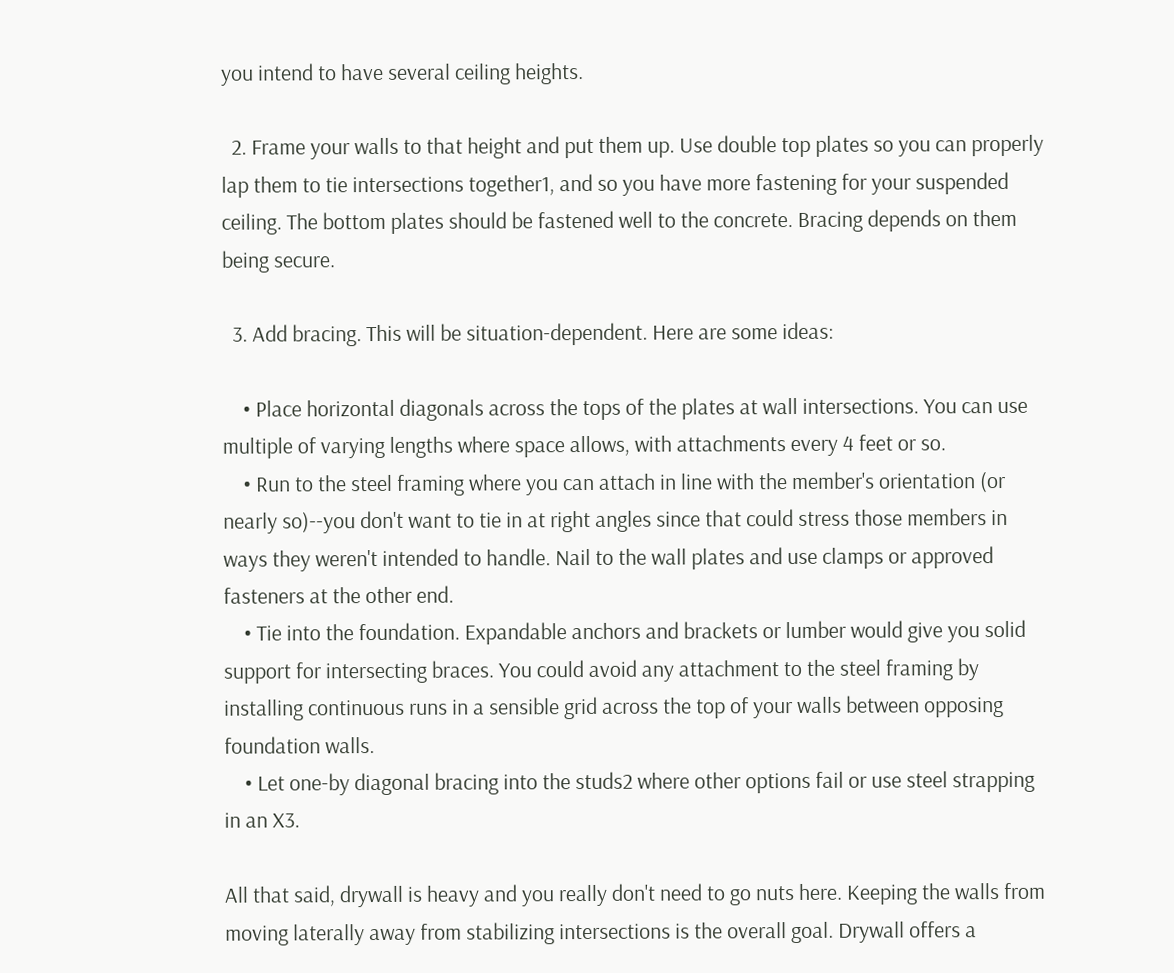you intend to have several ceiling heights.

  2. Frame your walls to that height and put them up. Use double top plates so you can properly lap them to tie intersections together1, and so you have more fastening for your suspended ceiling. The bottom plates should be fastened well to the concrete. Bracing depends on them being secure.

  3. Add bracing. This will be situation-dependent. Here are some ideas:

    • Place horizontal diagonals across the tops of the plates at wall intersections. You can use multiple of varying lengths where space allows, with attachments every 4 feet or so.
    • Run to the steel framing where you can attach in line with the member's orientation (or nearly so)--you don't want to tie in at right angles since that could stress those members in ways they weren't intended to handle. Nail to the wall plates and use clamps or approved fasteners at the other end.
    • Tie into the foundation. Expandable anchors and brackets or lumber would give you solid support for intersecting braces. You could avoid any attachment to the steel framing by installing continuous runs in a sensible grid across the top of your walls between opposing foundation walls.
    • Let one-by diagonal bracing into the studs2 where other options fail or use steel strapping in an X3.

All that said, drywall is heavy and you really don't need to go nuts here. Keeping the walls from moving laterally away from stabilizing intersections is the overall goal. Drywall offers a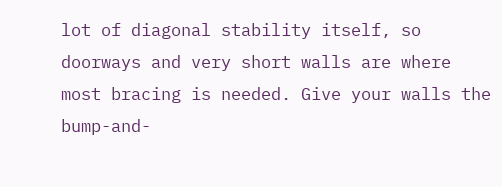lot of diagonal stability itself, so doorways and very short walls are where most bracing is needed. Give your walls the bump-and-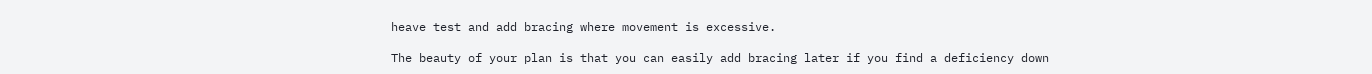heave test and add bracing where movement is excessive.

The beauty of your plan is that you can easily add bracing later if you find a deficiency down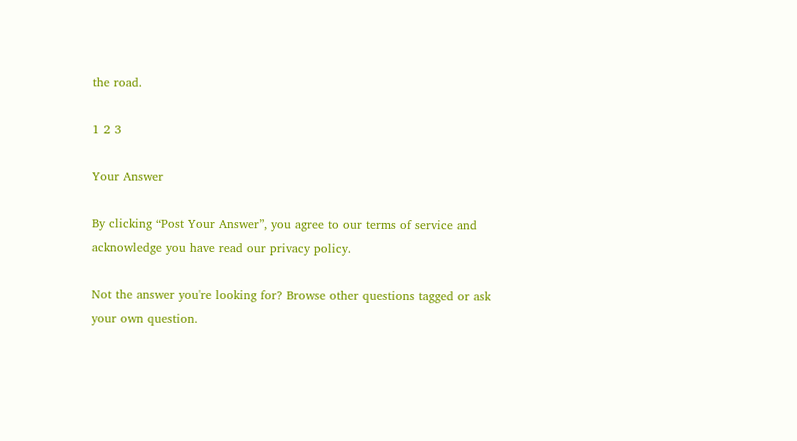the road.

1 2 3

Your Answer

By clicking “Post Your Answer”, you agree to our terms of service and acknowledge you have read our privacy policy.

Not the answer you're looking for? Browse other questions tagged or ask your own question.